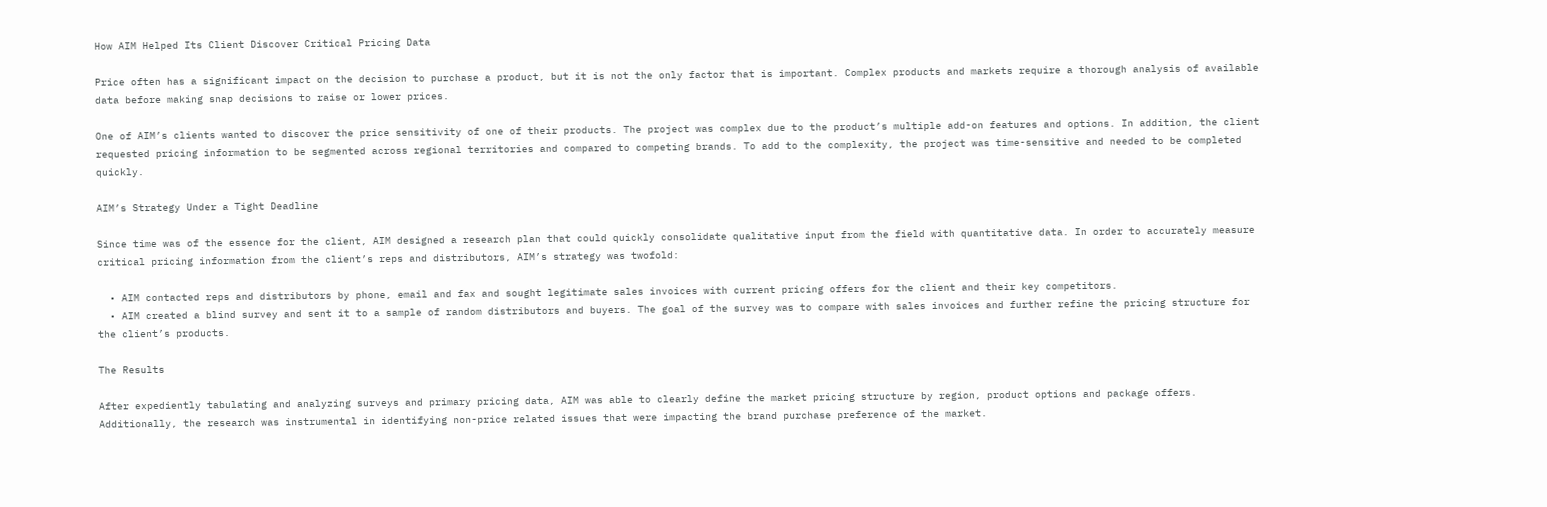How AIM Helped Its Client Discover Critical Pricing Data

Price often has a significant impact on the decision to purchase a product, but it is not the only factor that is important. Complex products and markets require a thorough analysis of available data before making snap decisions to raise or lower prices.

One of AIM’s clients wanted to discover the price sensitivity of one of their products. The project was complex due to the product’s multiple add-on features and options. In addition, the client requested pricing information to be segmented across regional territories and compared to competing brands. To add to the complexity, the project was time-sensitive and needed to be completed quickly.

AIM’s Strategy Under a Tight Deadline

Since time was of the essence for the client, AIM designed a research plan that could quickly consolidate qualitative input from the field with quantitative data. In order to accurately measure critical pricing information from the client’s reps and distributors, AIM’s strategy was twofold:

  • AIM contacted reps and distributors by phone, email and fax and sought legitimate sales invoices with current pricing offers for the client and their key competitors.
  • AIM created a blind survey and sent it to a sample of random distributors and buyers. The goal of the survey was to compare with sales invoices and further refine the pricing structure for the client’s products.

The Results

After expediently tabulating and analyzing surveys and primary pricing data, AIM was able to clearly define the market pricing structure by region, product options and package offers. Additionally, the research was instrumental in identifying non-price related issues that were impacting the brand purchase preference of the market.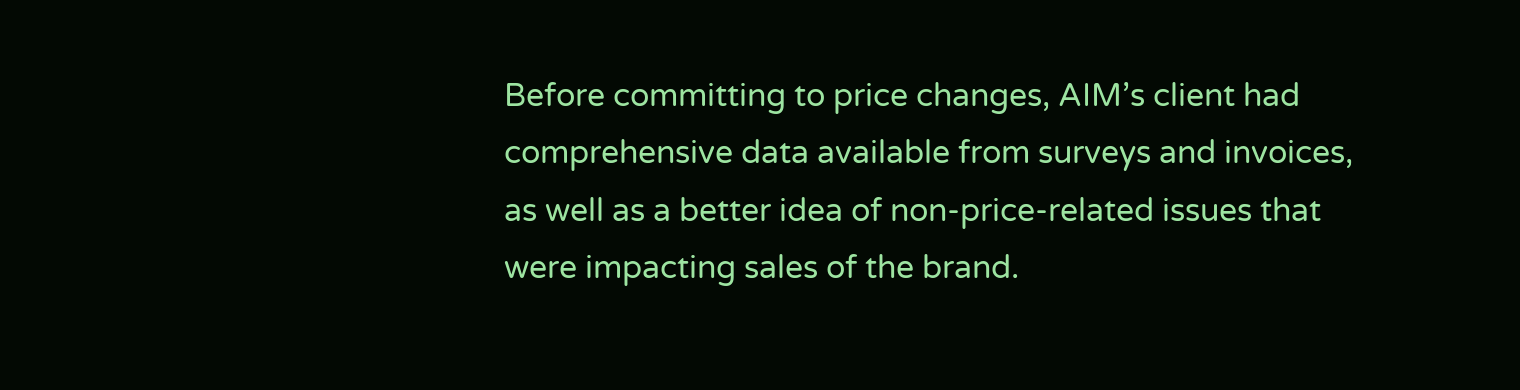Before committing to price changes, AIM’s client had comprehensive data available from surveys and invoices, as well as a better idea of non-price-related issues that were impacting sales of the brand.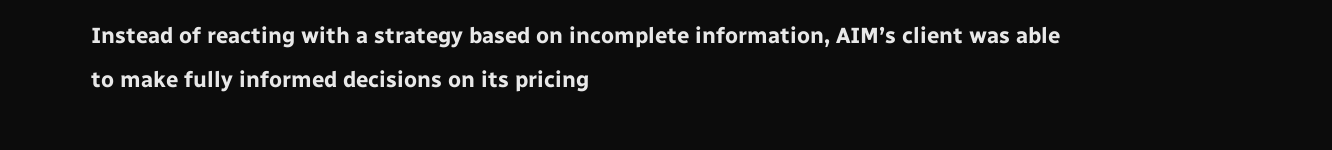Instead of reacting with a strategy based on incomplete information, AIM’s client was able to make fully informed decisions on its pricing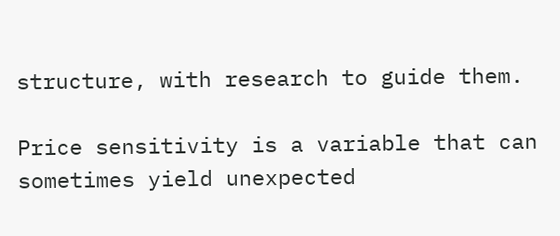structure, with research to guide them.

Price sensitivity is a variable that can sometimes yield unexpected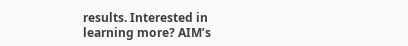results. Interested in learning more? AIM’s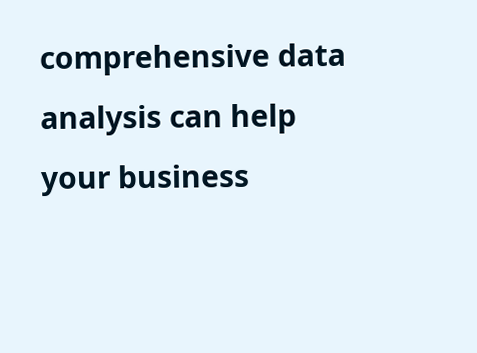comprehensive data analysis can help your business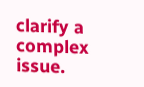clarify a complex issue.